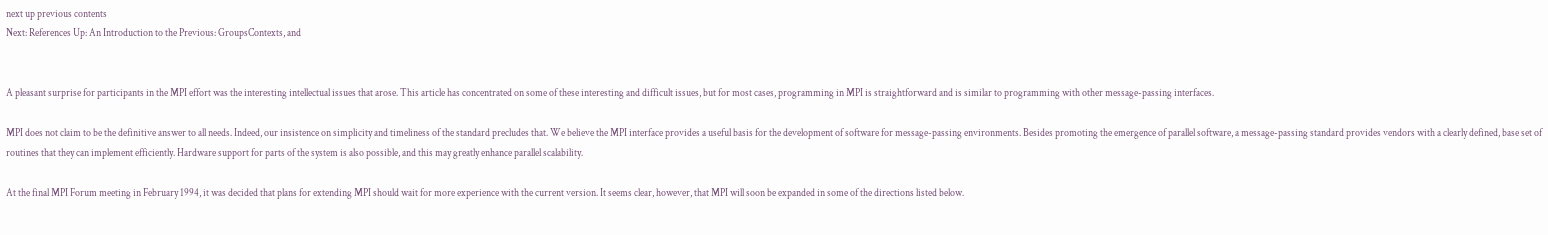next up previous contents
Next: References Up: An Introduction to the Previous: GroupsContexts, and


A pleasant surprise for participants in the MPI effort was the interesting intellectual issues that arose. This article has concentrated on some of these interesting and difficult issues, but for most cases, programming in MPI is straightforward and is similar to programming with other message-passing interfaces.

MPI does not claim to be the definitive answer to all needs. Indeed, our insistence on simplicity and timeliness of the standard precludes that. We believe the MPI interface provides a useful basis for the development of software for message-passing environments. Besides promoting the emergence of parallel software, a message-passing standard provides vendors with a clearly defined, base set of routines that they can implement efficiently. Hardware support for parts of the system is also possible, and this may greatly enhance parallel scalability.

At the final MPI Forum meeting in February 1994, it was decided that plans for extending MPI should wait for more experience with the current version. It seems clear, however, that MPI will soon be expanded in some of the directions listed below.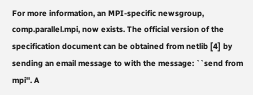For more information, an MPI-specific newsgroup, comp.parallel.mpi, now exists. The official version of the specification document can be obtained from netlib [4] by sending an email message to with the message: ``send from mpi''. A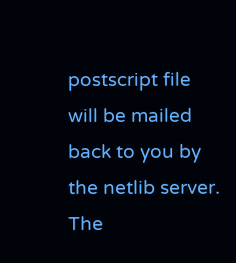postscript file will be mailed back to you by the netlib server. The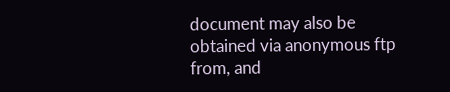document may also be obtained via anonymous ftp from, and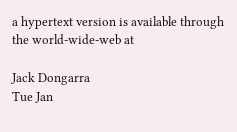a hypertext version is available through the world-wide-web at

Jack Dongarra
Tue Jan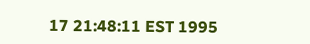17 21:48:11 EST 1995